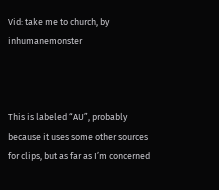Vid: take me to church, by inhumanemonster



This is labeled “AU”, probably because it uses some other sources for clips, but as far as I’m concerned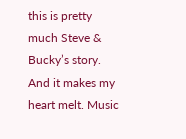this is pretty much Steve & Bucky’s story. And it makes my heart melt. Music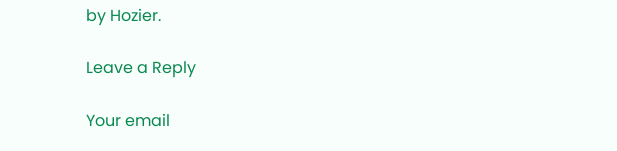by Hozier.

Leave a Reply

Your email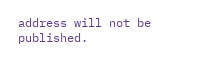address will not be published.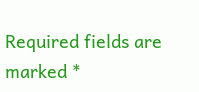Required fields are marked *